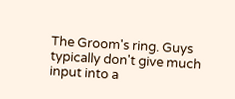The Groom's ring. Guys typically don't give much input into a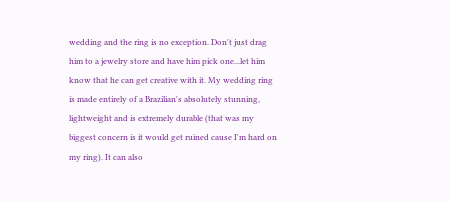wedding and the ring is no exception. Don't just drag him to a jewelry store and have him pick one...let him know that he can get creative with it. My wedding ring is made entirely of a Brazilian's absolutely stunning, lightweight and is extremely durable (that was my biggest concern is it would get ruined cause I'm hard on my ring). It can also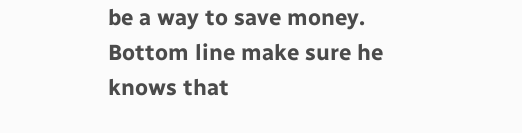be a way to save money. Bottom line make sure he knows that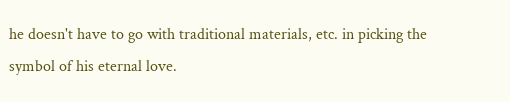he doesn't have to go with traditional materials, etc. in picking the symbol of his eternal love.